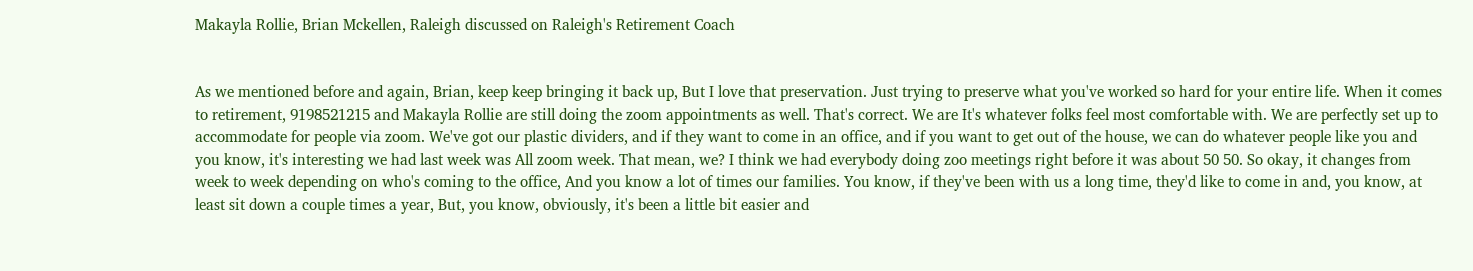Makayla Rollie, Brian Mckellen, Raleigh discussed on Raleigh's Retirement Coach


As we mentioned before and again, Brian, keep keep bringing it back up, But I love that preservation. Just trying to preserve what you've worked so hard for your entire life. When it comes to retirement, 9198521215 and Makayla Rollie are still doing the zoom appointments as well. That's correct. We are It's whatever folks feel most comfortable with. We are perfectly set up to accommodate for people via zoom. We've got our plastic dividers, and if they want to come in an office, and if you want to get out of the house, we can do whatever people like you and you know, it's interesting we had last week was All zoom week. That mean, we? I think we had everybody doing zoo meetings right before it was about 50 50. So okay, it changes from week to week depending on who's coming to the office, And you know a lot of times our families. You know, if they've been with us a long time, they'd like to come in and, you know, at least sit down a couple times a year, But, you know, obviously, it's been a little bit easier and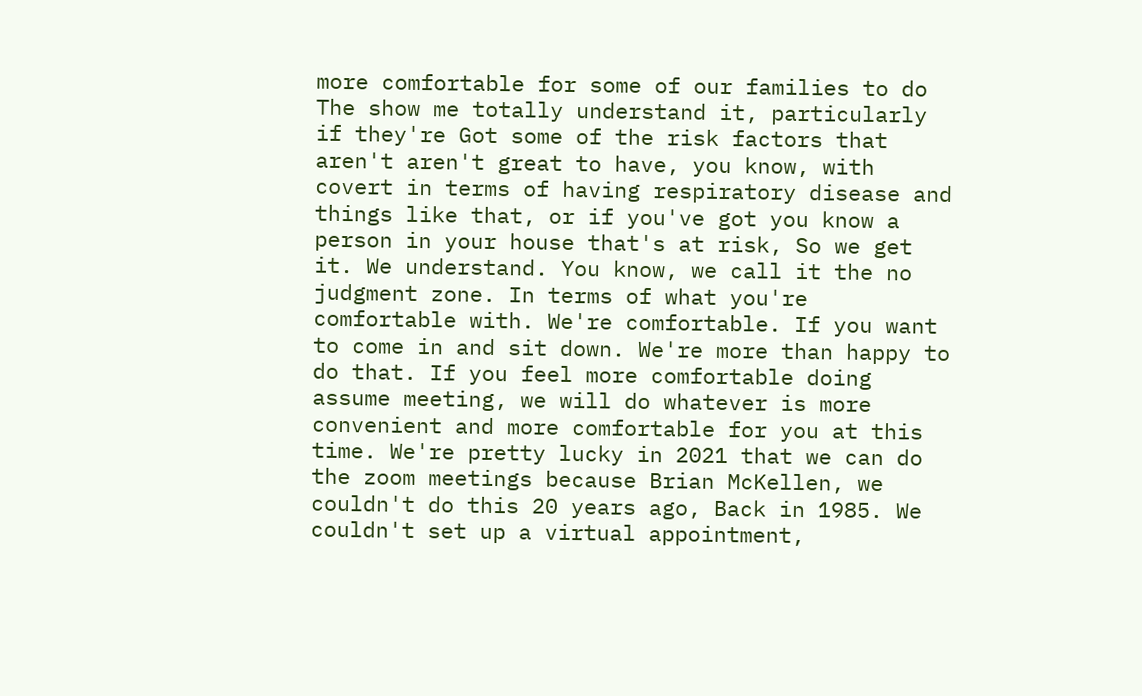more comfortable for some of our families to do The show me totally understand it, particularly if they're Got some of the risk factors that aren't aren't great to have, you know, with covert in terms of having respiratory disease and things like that, or if you've got you know a person in your house that's at risk, So we get it. We understand. You know, we call it the no judgment zone. In terms of what you're comfortable with. We're comfortable. If you want to come in and sit down. We're more than happy to do that. If you feel more comfortable doing assume meeting, we will do whatever is more convenient and more comfortable for you at this time. We're pretty lucky in 2021 that we can do the zoom meetings because Brian McKellen, we couldn't do this 20 years ago, Back in 1985. We couldn't set up a virtual appointment,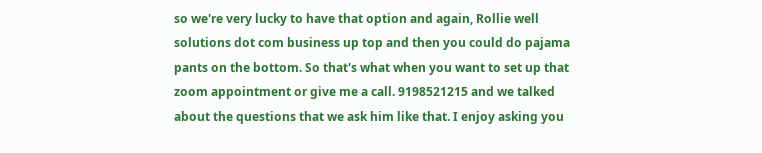so we're very lucky to have that option and again, Rollie well solutions dot com business up top and then you could do pajama pants on the bottom. So that's what when you want to set up that zoom appointment or give me a call. 9198521215 and we talked about the questions that we ask him like that. I enjoy asking you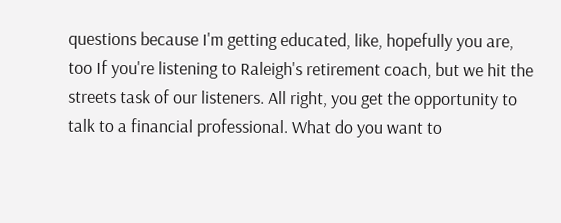questions because I'm getting educated, like, hopefully you are, too If you're listening to Raleigh's retirement coach, but we hit the streets task of our listeners. All right, you get the opportunity to talk to a financial professional. What do you want to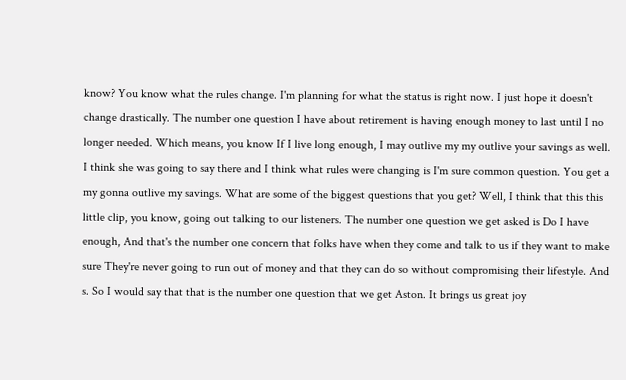know? You know what the rules change. I'm planning for what the status is right now. I just hope it doesn't change drastically. The number one question I have about retirement is having enough money to last until I no longer needed. Which means, you know If I live long enough, I may outlive my my outlive your savings as well. I think she was going to say there and I think what rules were changing is I'm sure common question. You get a my gonna outlive my savings. What are some of the biggest questions that you get? Well, I think that this this little clip, you know, going out talking to our listeners. The number one question we get asked is Do I have enough, And that's the number one concern that folks have when they come and talk to us if they want to make sure They're never going to run out of money and that they can do so without compromising their lifestyle. And s. So I would say that that is the number one question that we get Aston. It brings us great joy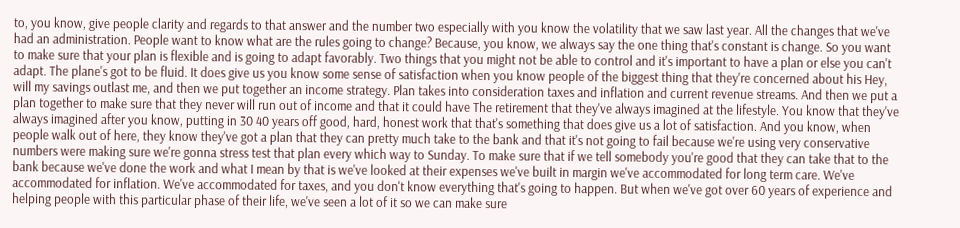to, you know, give people clarity and regards to that answer and the number two especially with you know the volatility that we saw last year. All the changes that we've had an administration. People want to know what are the rules going to change? Because, you know, we always say the one thing that's constant is change. So you want to make sure that your plan is flexible and is going to adapt favorably. Two things that you might not be able to control and it's important to have a plan or else you can't adapt. The plane's got to be fluid. It does give us you know some sense of satisfaction when you know people of the biggest thing that they're concerned about his Hey, will my savings outlast me, and then we put together an income strategy. Plan takes into consideration taxes and inflation and current revenue streams. And then we put a plan together to make sure that they never will run out of income and that it could have The retirement that they've always imagined at the lifestyle. You know that they've always imagined after you know, putting in 30 40 years off good, hard, honest work that that's something that does give us a lot of satisfaction. And you know, when people walk out of here, they know they've got a plan that they can pretty much take to the bank and that it's not going to fail because we're using very conservative numbers were making sure we're gonna stress test that plan every which way to Sunday. To make sure that if we tell somebody you're good that they can take that to the bank because we've done the work and what I mean by that is we've looked at their expenses we've built in margin we've accommodated for long term care. We've accommodated for inflation. We've accommodated for taxes, and you don't know everything that's going to happen. But when we've got over 60 years of experience and helping people with this particular phase of their life, we've seen a lot of it so we can make sure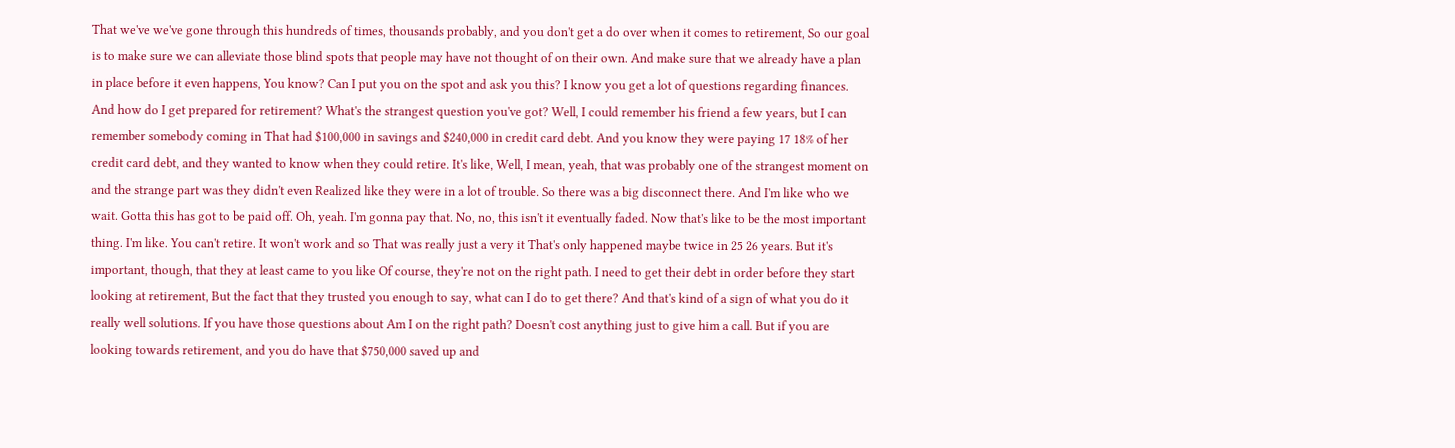That we've we've gone through this hundreds of times, thousands probably, and you don't get a do over when it comes to retirement, So our goal is to make sure we can alleviate those blind spots that people may have not thought of on their own. And make sure that we already have a plan in place before it even happens, You know? Can I put you on the spot and ask you this? I know you get a lot of questions regarding finances. And how do I get prepared for retirement? What's the strangest question you've got? Well, I could remember his friend a few years, but I can remember somebody coming in That had $100,000 in savings and $240,000 in credit card debt. And you know they were paying 17 18% of her credit card debt, and they wanted to know when they could retire. It's like, Well, I mean, yeah, that was probably one of the strangest moment on and the strange part was they didn't even Realized like they were in a lot of trouble. So there was a big disconnect there. And I'm like who we wait. Gotta this has got to be paid off. Oh, yeah. I'm gonna pay that. No, no, this isn't it eventually faded. Now that's like to be the most important thing. I'm like. You can't retire. It won't work and so That was really just a very it That's only happened maybe twice in 25 26 years. But it's important, though, that they at least came to you like Of course, they're not on the right path. I need to get their debt in order before they start looking at retirement, But the fact that they trusted you enough to say, what can I do to get there? And that's kind of a sign of what you do it really well solutions. If you have those questions about Am I on the right path? Doesn't cost anything just to give him a call. But if you are looking towards retirement, and you do have that $750,000 saved up and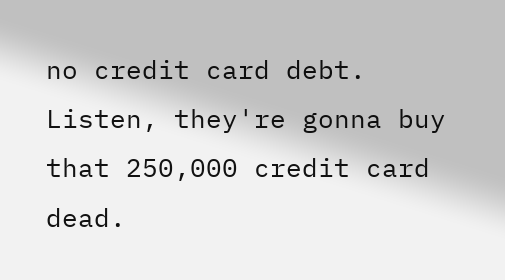no credit card debt. Listen, they're gonna buy that 250,000 credit card dead.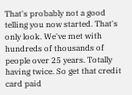That's probably not a good telling you now started. That's only look. We've met with hundreds of thousands of people over 25 years. Totally having twice. So get that credit card paid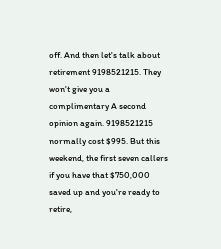off. And then let's talk about retirement 9198521215. They won't give you a complimentary A second opinion again. 9198521215 normally cost $995. But this weekend, the first seven callers if you have that $750,000 saved up and you're ready to retire,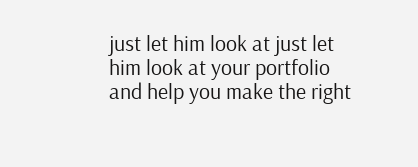just let him look at just let him look at your portfolio and help you make the right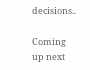decisions..

Coming up next